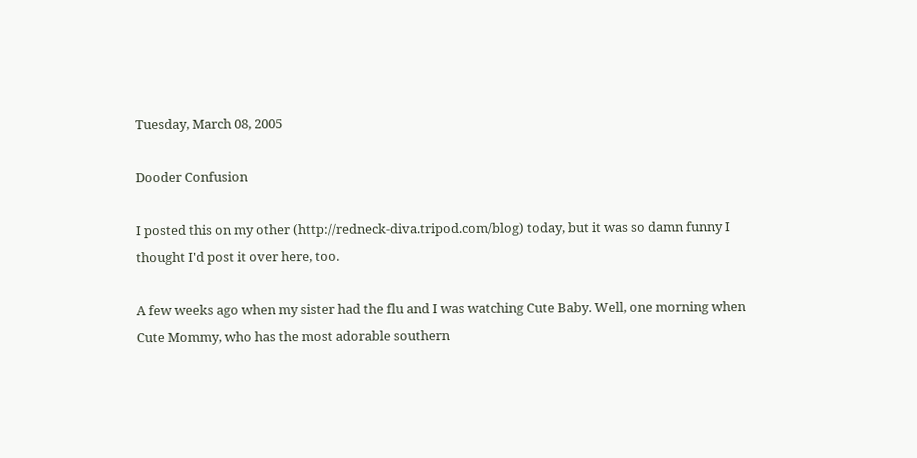Tuesday, March 08, 2005

Dooder Confusion

I posted this on my other (http://redneck-diva.tripod.com/blog) today, but it was so damn funny I thought I'd post it over here, too.

A few weeks ago when my sister had the flu and I was watching Cute Baby. Well, one morning when Cute Mommy, who has the most adorable southern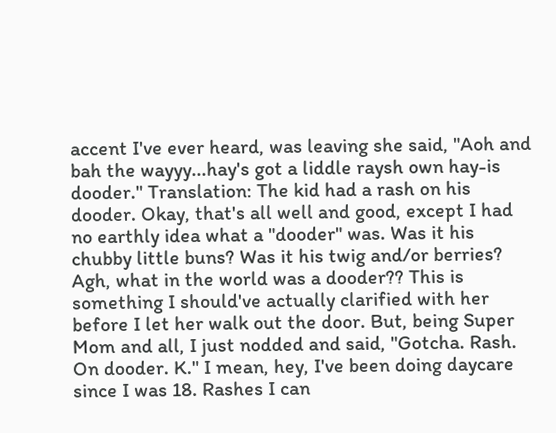accent I've ever heard, was leaving she said, "Aoh and bah the wayyy...hay's got a liddle raysh own hay-is dooder." Translation: The kid had a rash on his dooder. Okay, that's all well and good, except I had no earthly idea what a "dooder" was. Was it his chubby little buns? Was it his twig and/or berries? Agh, what in the world was a dooder?? This is something I should've actually clarified with her before I let her walk out the door. But, being Super Mom and all, I just nodded and said, "Gotcha. Rash. On dooder. K." I mean, hey, I've been doing daycare since I was 18. Rashes I can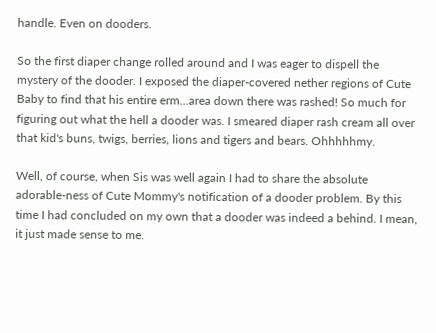handle. Even on dooders.

So the first diaper change rolled around and I was eager to dispell the mystery of the dooder. I exposed the diaper-covered nether regions of Cute Baby to find that his entire erm...area down there was rashed! So much for figuring out what the hell a dooder was. I smeared diaper rash cream all over that kid's buns, twigs, berries, lions and tigers and bears. Ohhhhhmy.

Well, of course, when Sis was well again I had to share the absolute adorable-ness of Cute Mommy's notification of a dooder problem. By this time I had concluded on my own that a dooder was indeed a behind. I mean, it just made sense to me.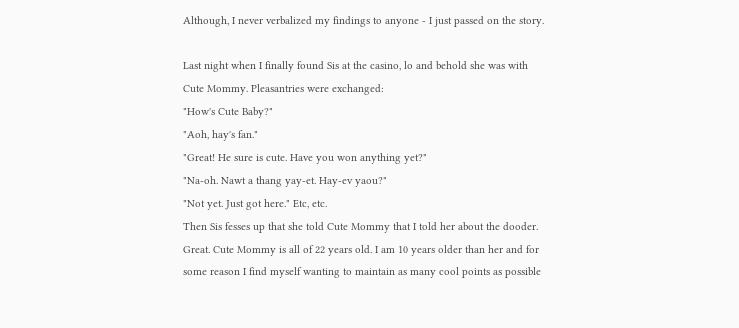Although, I never verbalized my findings to anyone - I just passed on the story.

Last night when I finally found Sis at the casino, lo and behold she was with Cute Mommy. Pleasantries were exchanged:
"How's Cute Baby?"
"Aoh, hay's fan."
"Great! He sure is cute. Have you won anything yet?"
"Na-oh. Nawt a thang yay-et. Hay-ev yaou?"
"Not yet. Just got here." Etc, etc.
Then Sis fesses up that she told Cute Mommy that I told her about the dooder. Great. Cute Mommy is all of 22 years old. I am 10 years older than her and for some reason I find myself wanting to maintain as many cool points as possible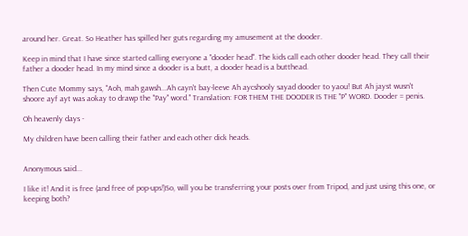around her. Great. So Heather has spilled her guts regarding my amusement at the dooder.

Keep in mind that I have since started calling everyone a "dooder head". The kids call each other dooder head. They call their father a dooder head. In my mind since a dooder is a butt, a dooder head is a butthead.

Then Cute Mommy says, "Aoh, mah gawsh...Ah cayn't bay-leeve Ah aycshooly sayad dooder to yaou! But Ah jayst wusn't shoore ayf ayt was aokay to drawp the "Pay" word." Translation: FOR THEM THE DOODER IS THE "P" WORD. Dooder = penis.

Oh heavenly days -

My children have been calling their father and each other dick heads.


Anonymous said...

I like it! And it is free (and free of pop-ups!)So, will you be transferring your posts over from Tripod, and just using this one, or keeping both?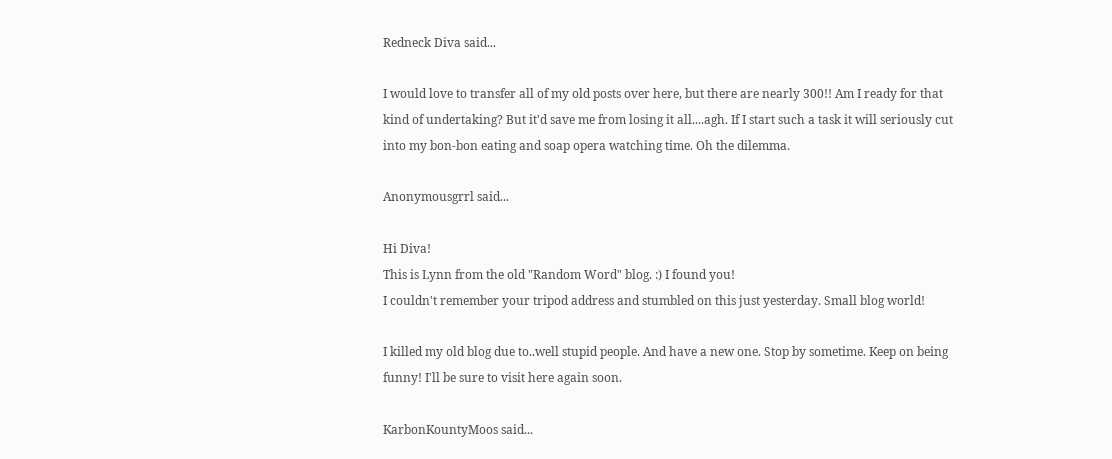Redneck Diva said...

I would love to transfer all of my old posts over here, but there are nearly 300!! Am I ready for that kind of undertaking? But it'd save me from losing it all....agh. If I start such a task it will seriously cut into my bon-bon eating and soap opera watching time. Oh the dilemma.

Anonymousgrrl said...

Hi Diva!
This is Lynn from the old "Random Word" blog. :) I found you!
I couldn't remember your tripod address and stumbled on this just yesterday. Small blog world!

I killed my old blog due to..well stupid people. And have a new one. Stop by sometime. Keep on being funny! I'll be sure to visit here again soon.

KarbonKountyMoos said...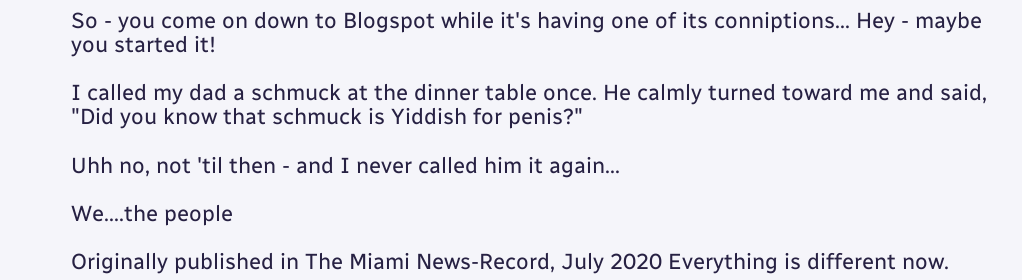So - you come on down to Blogspot while it's having one of its conniptions... Hey - maybe you started it!

I called my dad a schmuck at the dinner table once. He calmly turned toward me and said, "Did you know that schmuck is Yiddish for penis?"

Uhh no, not 'til then - and I never called him it again...

We....the people

Originally published in The Miami News-Record, July 2020 Everything is different now.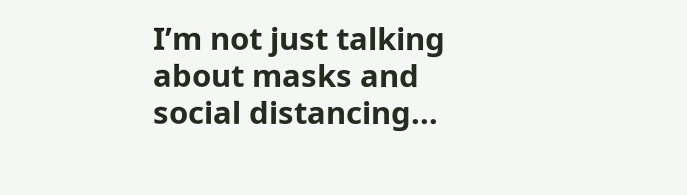I’m not just talking about masks and social distancing...